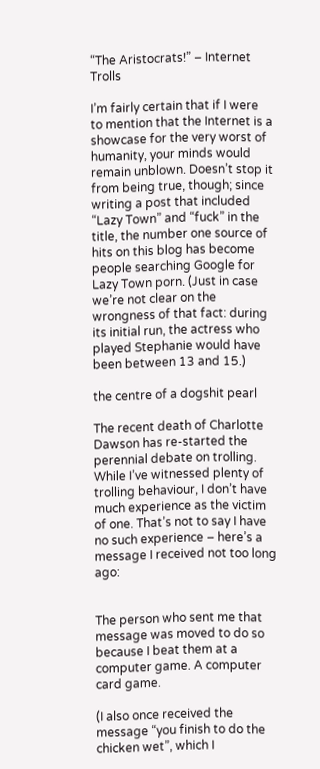“The Aristocrats!” – Internet Trolls

I’m fairly certain that if I were to mention that the Internet is a showcase for the very worst of humanity, your minds would remain unblown. Doesn’t stop it from being true, though; since writing a post that included “Lazy Town” and “fuck” in the title, the number one source of hits on this blog has become people searching Google for Lazy Town porn. (Just in case we’re not clear on the wrongness of that fact: during its initial run, the actress who played Stephanie would have been between 13 and 15.)

the centre of a dogshit pearl

The recent death of Charlotte Dawson has re-started the perennial debate on trolling. While I’ve witnessed plenty of trolling behaviour, I don’t have much experience as the victim of one. That’s not to say I have no such experience – here’s a message I received not too long ago:


The person who sent me that message was moved to do so because I beat them at a computer game. A computer card game.

(I also once received the message “you finish to do the chicken wet”, which I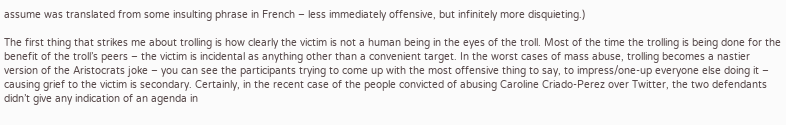assume was translated from some insulting phrase in French – less immediately offensive, but infinitely more disquieting.)

The first thing that strikes me about trolling is how clearly the victim is not a human being in the eyes of the troll. Most of the time the trolling is being done for the benefit of the troll’s peers – the victim is incidental as anything other than a convenient target. In the worst cases of mass abuse, trolling becomes a nastier version of the Aristocrats joke – you can see the participants trying to come up with the most offensive thing to say, to impress/one-up everyone else doing it – causing grief to the victim is secondary. Certainly, in the recent case of the people convicted of abusing Caroline Criado-Perez over Twitter, the two defendants didn’t give any indication of an agenda in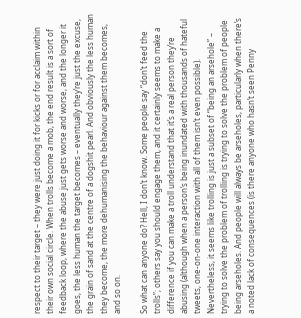respect to their target – they were just doing it for kicks or for acclaim within their own social circle. When trolls become a mob, the end result is a sort of feedback loop, where the abuse just gets worse and worse, and the longer it goes, the less human the target becomes – eventually they’re just the excuse, the grain of sand at the centre of a dogshit pearl. And obviously the less human they become, the more dehumanising the behaviour against them becomes, and so on.

So what can anyone do? Hell, I don’t know. Some people say “don’t feed the trolls”; others say you should engage them, and it certainly seems to make a difference if you can make a troll understand that it’s a real person they’re abusing (although when a person’s being inundated with thousands of hateful tweets, one-on-one interaction with all of them isn’t even possible). Nevertheless, it seems like trolling is just a subset of “being an arsehole” – trying to solve the problem of trolling is trying to solve the problem of people being arseholes. And people will always be arseholes, particularly when there’s a noted lack of consequences (is there anyone who hasn’t seen Penny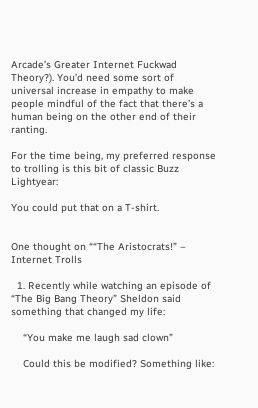Arcade’s Greater Internet Fuckwad Theory?). You’d need some sort of universal increase in empathy to make people mindful of the fact that there’s a human being on the other end of their ranting.

For the time being, my preferred response to trolling is this bit of classic Buzz Lightyear:

You could put that on a T-shirt.


One thought on ““The Aristocrats!” – Internet Trolls

  1. Recently while watching an episode of “The Big Bang Theory” Sheldon said something that changed my life:

    “You make me laugh sad clown”

    Could this be modified? Something like: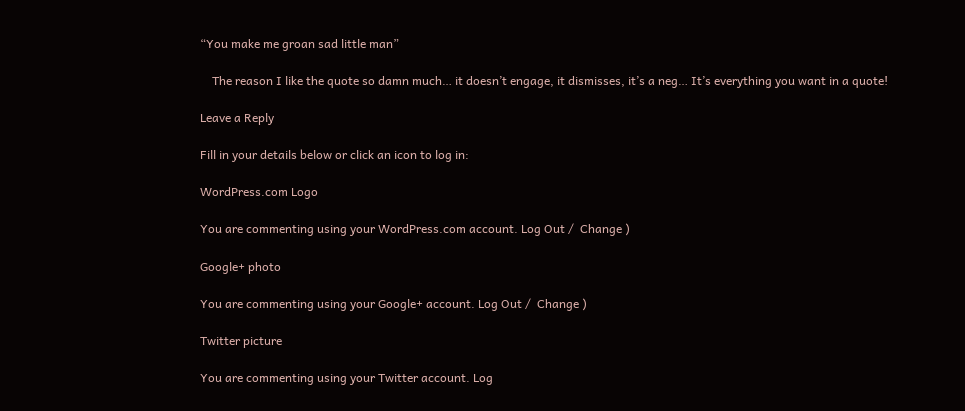“You make me groan sad little man”

    The reason I like the quote so damn much… it doesn’t engage, it dismisses, it’s a neg… It’s everything you want in a quote!

Leave a Reply

Fill in your details below or click an icon to log in:

WordPress.com Logo

You are commenting using your WordPress.com account. Log Out /  Change )

Google+ photo

You are commenting using your Google+ account. Log Out /  Change )

Twitter picture

You are commenting using your Twitter account. Log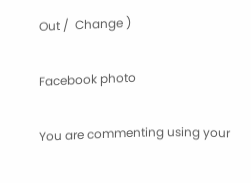Out /  Change )

Facebook photo

You are commenting using your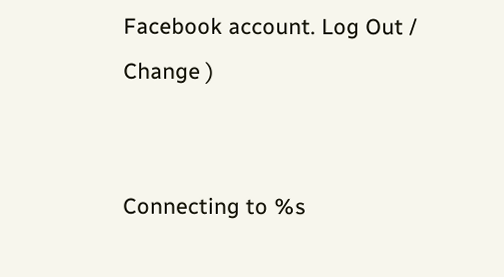Facebook account. Log Out /  Change )


Connecting to %s